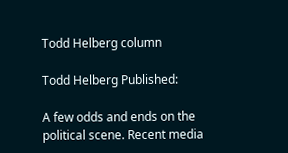Todd Helberg column

Todd Helberg Published:

A few odds and ends on the political scene. Recent media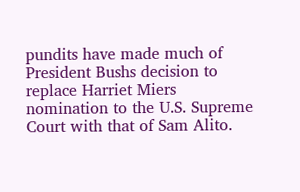pundits have made much of President Bushs decision to replace Harriet Miers nomination to the U.S. Supreme Court with that of Sam Alito.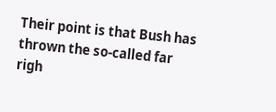Their point is that Bush has thrown the so-called far righ